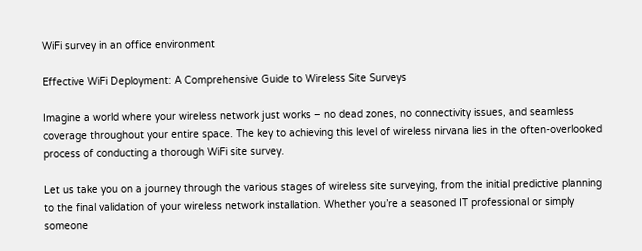WiFi survey in an office environment

Effective WiFi Deployment: A Comprehensive Guide to Wireless Site Surveys

Imagine a world where your wireless network just works – no dead zones, no connectivity issues, and seamless coverage throughout your entire space. The key to achieving this level of wireless nirvana lies in the often-overlooked process of conducting a thorough WiFi site survey.

Let us take you on a journey through the various stages of wireless site surveying, from the initial predictive planning to the final validation of your wireless network installation. Whether you’re a seasoned IT professional or simply someone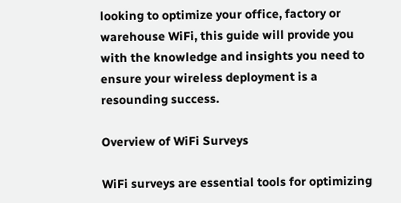looking to optimize your office, factory or warehouse WiFi, this guide will provide you with the knowledge and insights you need to ensure your wireless deployment is a resounding success.

Overview of WiFi Surveys

WiFi surveys are essential tools for optimizing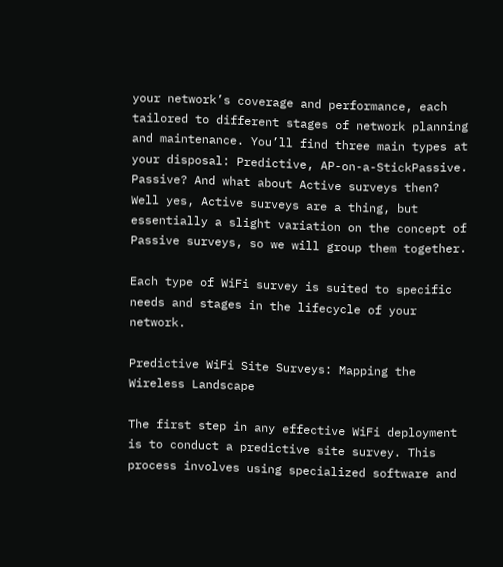your network’s coverage and performance, each tailored to different stages of network planning and maintenance. You’ll find three main types at your disposal: Predictive, AP-on-a-StickPassive. Passive? And what about Active surveys then? Well yes, Active surveys are a thing, but essentially a slight variation on the concept of Passive surveys, so we will group them together.

Each type of WiFi survey is suited to specific needs and stages in the lifecycle of your network.

Predictive WiFi Site Surveys: Mapping the Wireless Landscape

The first step in any effective WiFi deployment is to conduct a predictive site survey. This process involves using specialized software and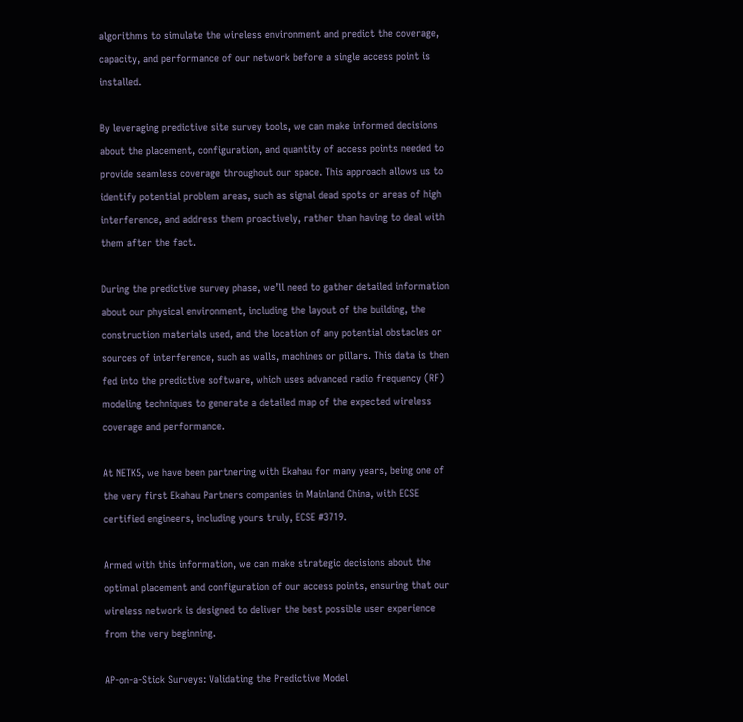algorithms to simulate the wireless environment and predict the coverage, capacity, and performance of our network before a single access point is installed.

By leveraging predictive site survey tools, we can make informed decisions about the placement, configuration, and quantity of access points needed to provide seamless coverage throughout our space. This approach allows us to identify potential problem areas, such as signal dead spots or areas of high interference, and address them proactively, rather than having to deal with them after the fact.

During the predictive survey phase, we’ll need to gather detailed information about our physical environment, including the layout of the building, the construction materials used, and the location of any potential obstacles or sources of interference, such as walls, machines or pillars. This data is then fed into the predictive software, which uses advanced radio frequency (RF) modeling techniques to generate a detailed map of the expected wireless coverage and performance.

At NETK5, we have been partnering with Ekahau for many years, being one of the very first Ekahau Partners companies in Mainland China, with ECSE certified engineers, including yours truly, ECSE #3719.

Armed with this information, we can make strategic decisions about the optimal placement and configuration of our access points, ensuring that our wireless network is designed to deliver the best possible user experience from the very beginning.

AP-on-a-Stick Surveys: Validating the Predictive Model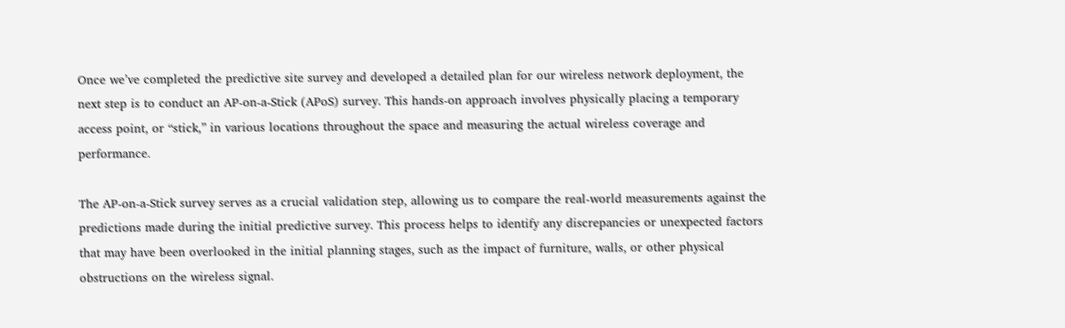Once we’ve completed the predictive site survey and developed a detailed plan for our wireless network deployment, the next step is to conduct an AP-on-a-Stick (APoS) survey. This hands-on approach involves physically placing a temporary access point, or “stick,” in various locations throughout the space and measuring the actual wireless coverage and performance.

The AP-on-a-Stick survey serves as a crucial validation step, allowing us to compare the real-world measurements against the predictions made during the initial predictive survey. This process helps to identify any discrepancies or unexpected factors that may have been overlooked in the initial planning stages, such as the impact of furniture, walls, or other physical obstructions on the wireless signal.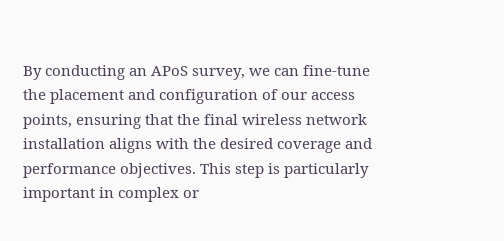By conducting an APoS survey, we can fine-tune the placement and configuration of our access points, ensuring that the final wireless network installation aligns with the desired coverage and performance objectives. This step is particularly important in complex or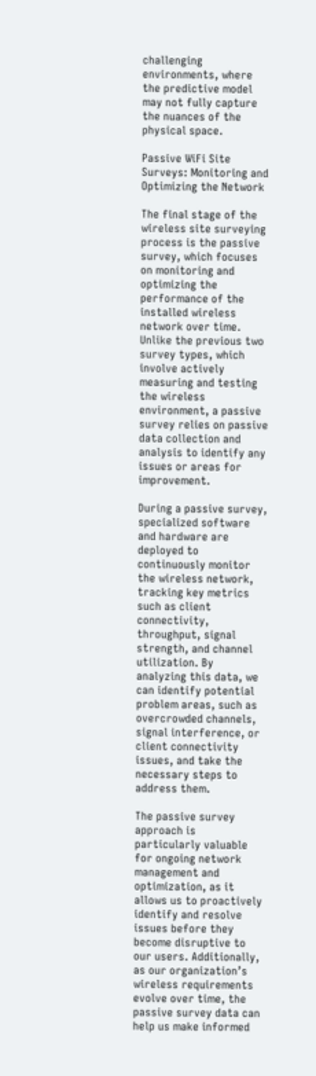challenging environments, where the predictive model may not fully capture the nuances of the physical space.

Passive WiFi Site Surveys: Monitoring and Optimizing the Network

The final stage of the wireless site surveying process is the passive survey, which focuses on monitoring and optimizing the performance of the installed wireless network over time. Unlike the previous two survey types, which involve actively measuring and testing the wireless environment, a passive survey relies on passive data collection and analysis to identify any issues or areas for improvement.

During a passive survey, specialized software and hardware are deployed to continuously monitor the wireless network, tracking key metrics such as client connectivity, throughput, signal strength, and channel utilization. By analyzing this data, we can identify potential problem areas, such as overcrowded channels, signal interference, or client connectivity issues, and take the necessary steps to address them.

The passive survey approach is particularly valuable for ongoing network management and optimization, as it allows us to proactively identify and resolve issues before they become disruptive to our users. Additionally, as our organization’s wireless requirements evolve over time, the passive survey data can help us make informed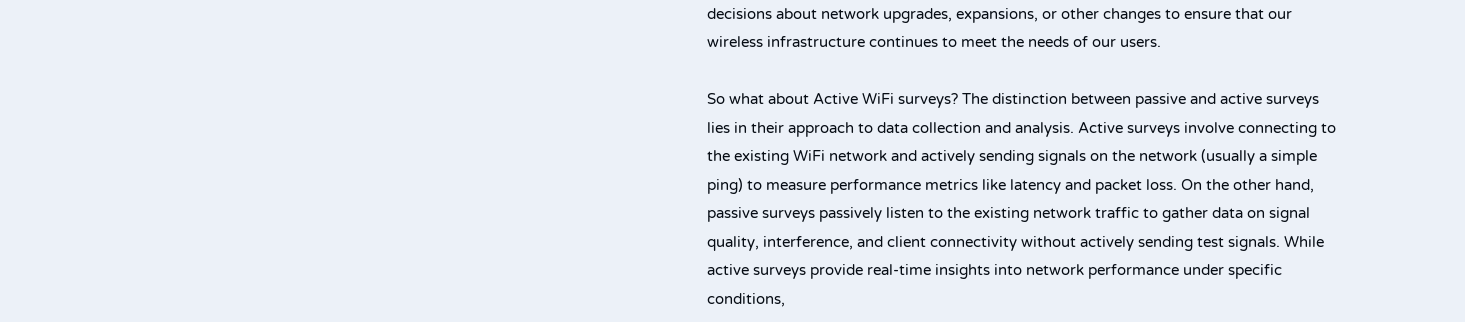decisions about network upgrades, expansions, or other changes to ensure that our wireless infrastructure continues to meet the needs of our users.

So what about Active WiFi surveys? The distinction between passive and active surveys lies in their approach to data collection and analysis. Active surveys involve connecting to the existing WiFi network and actively sending signals on the network (usually a simple ping) to measure performance metrics like latency and packet loss. On the other hand, passive surveys passively listen to the existing network traffic to gather data on signal quality, interference, and client connectivity without actively sending test signals. While active surveys provide real-time insights into network performance under specific conditions,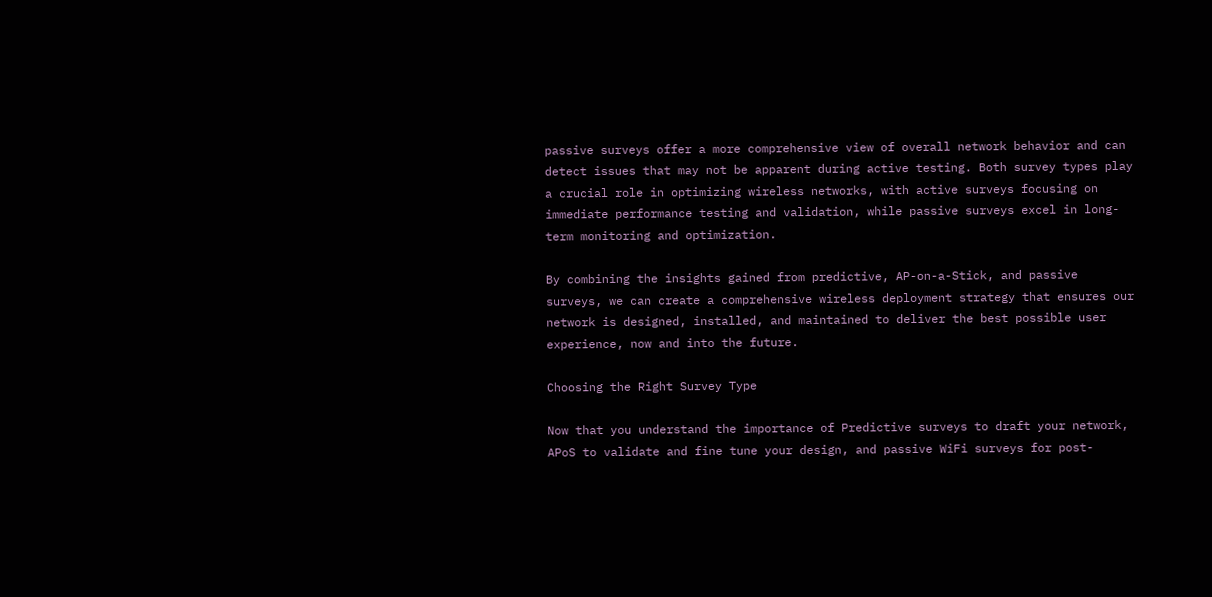passive surveys offer a more comprehensive view of overall network behavior and can detect issues that may not be apparent during active testing. Both survey types play a crucial role in optimizing wireless networks, with active surveys focusing on immediate performance testing and validation, while passive surveys excel in long-term monitoring and optimization.

By combining the insights gained from predictive, AP-on-a-Stick, and passive surveys, we can create a comprehensive wireless deployment strategy that ensures our network is designed, installed, and maintained to deliver the best possible user experience, now and into the future.

Choosing the Right Survey Type

Now that you understand the importance of Predictive surveys to draft your network, APoS to validate and fine tune your design, and passive WiFi surveys for post-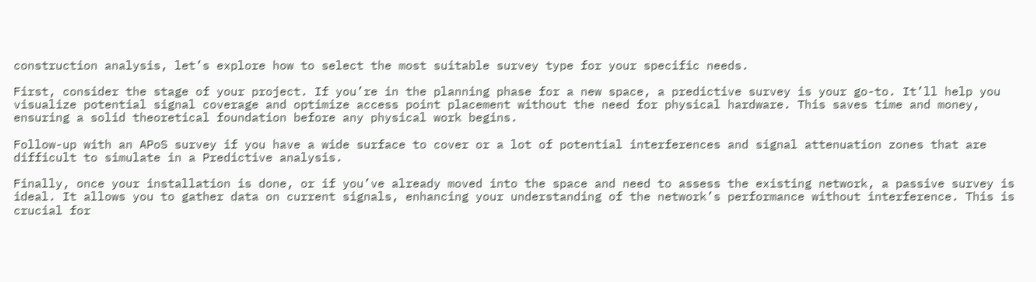construction analysis, let’s explore how to select the most suitable survey type for your specific needs.

First, consider the stage of your project. If you’re in the planning phase for a new space, a predictive survey is your go-to. It’ll help you visualize potential signal coverage and optimize access point placement without the need for physical hardware. This saves time and money, ensuring a solid theoretical foundation before any physical work begins.

Follow-up with an APoS survey if you have a wide surface to cover or a lot of potential interferences and signal attenuation zones that are difficult to simulate in a Predictive analysis.

Finally, once your installation is done, or if you’ve already moved into the space and need to assess the existing network, a passive survey is ideal. It allows you to gather data on current signals, enhancing your understanding of the network’s performance without interference. This is crucial for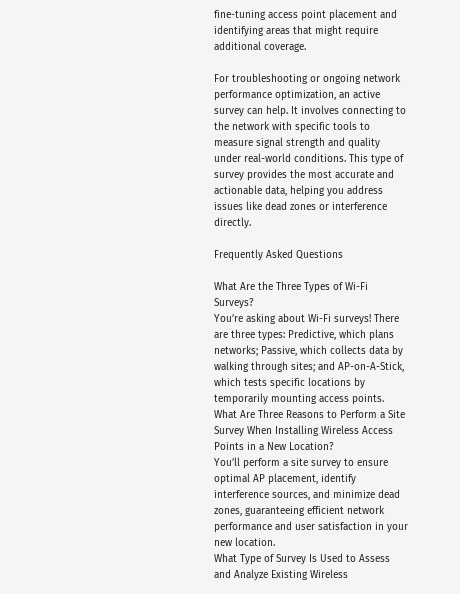fine-tuning access point placement and identifying areas that might require additional coverage.

For troubleshooting or ongoing network performance optimization, an active survey can help. It involves connecting to the network with specific tools to measure signal strength and quality under real-world conditions. This type of survey provides the most accurate and actionable data, helping you address issues like dead zones or interference directly.

Frequently Asked Questions

What Are the Three Types of Wi-Fi Surveys?
You’re asking about Wi-Fi surveys! There are three types: Predictive, which plans networks; Passive, which collects data by walking through sites; and AP-on-A-Stick, which tests specific locations by temporarily mounting access points.
What Are Three Reasons to Perform a Site Survey When Installing Wireless Access Points in a New Location?
You’ll perform a site survey to ensure optimal AP placement, identify interference sources, and minimize dead zones, guaranteeing efficient network performance and user satisfaction in your new location.
What Type of Survey Is Used to Assess and Analyze Existing Wireless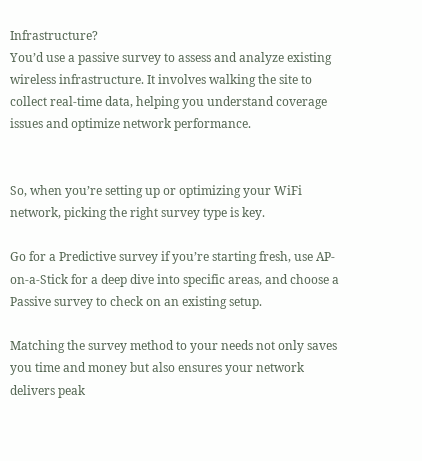Infrastructure?
You’d use a passive survey to assess and analyze existing wireless infrastructure. It involves walking the site to collect real-time data, helping you understand coverage issues and optimize network performance.


So, when you’re setting up or optimizing your WiFi network, picking the right survey type is key.

Go for a Predictive survey if you’re starting fresh, use AP-on-a-Stick for a deep dive into specific areas, and choose a Passive survey to check on an existing setup.

Matching the survey method to your needs not only saves you time and money but also ensures your network delivers peak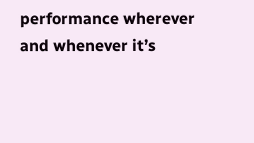performance wherever and whenever it’s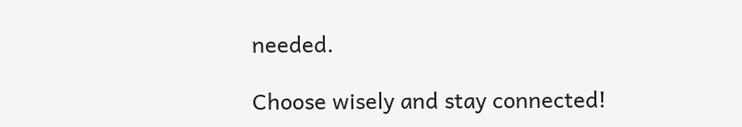needed.

Choose wisely and stay connected!